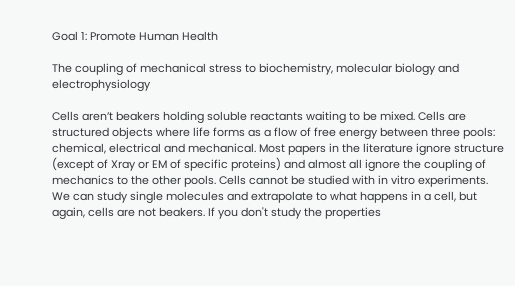Goal 1: Promote Human Health

The coupling of mechanical stress to biochemistry, molecular biology and electrophysiology

Cells aren’t beakers holding soluble reactants waiting to be mixed. Cells are structured objects where life forms as a flow of free energy between three pools: chemical, electrical and mechanical. Most papers in the literature ignore structure (except of Xray or EM of specific proteins) and almost all ignore the coupling of mechanics to the other pools. Cells cannot be studied with in vitro experiments. We can study single molecules and extrapolate to what happens in a cell, but again, cells are not beakers. If you don't study the properties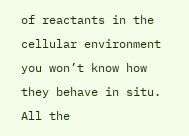of reactants in the cellular environment you won’t know how they behave in situ. All the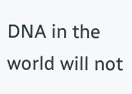DNA in the world will not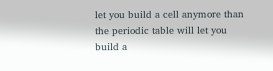let you build a cell anymore than the periodic table will let you build a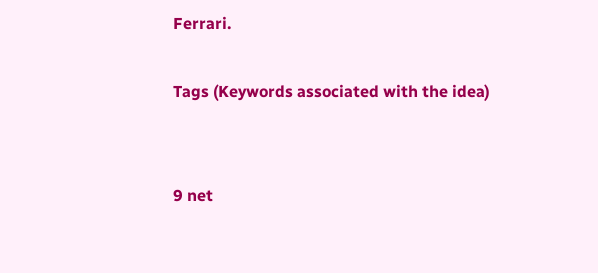Ferrari.

Tags (Keywords associated with the idea)


9 net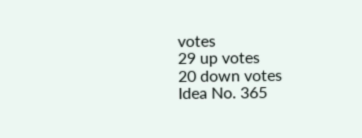votes
29 up votes
20 down votes
Idea No. 365